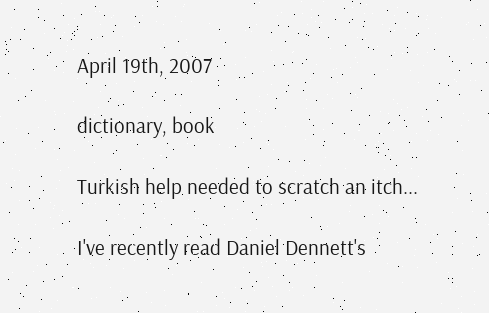April 19th, 2007

dictionary, book

Turkish help needed to scratch an itch...

I've recently read Daniel Dennett's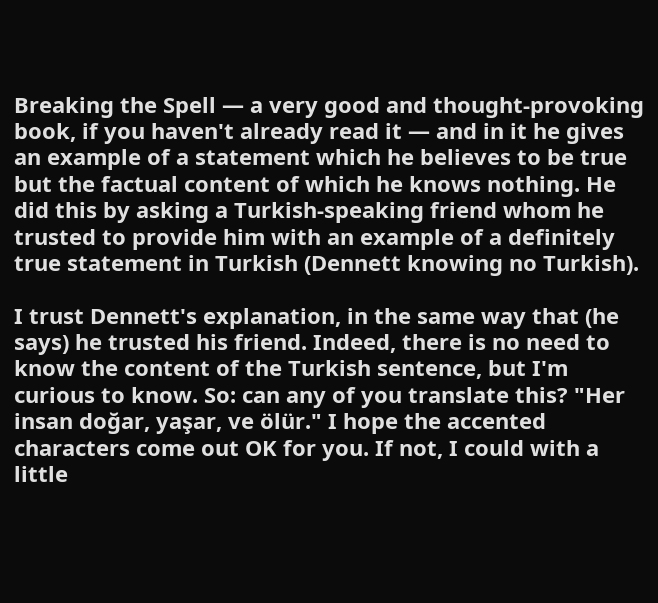Breaking the Spell — a very good and thought-provoking book, if you haven't already read it — and in it he gives an example of a statement which he believes to be true but the factual content of which he knows nothing. He did this by asking a Turkish-speaking friend whom he trusted to provide him with an example of a definitely true statement in Turkish (Dennett knowing no Turkish).

I trust Dennett's explanation, in the same way that (he says) he trusted his friend. Indeed, there is no need to know the content of the Turkish sentence, but I'm curious to know. So: can any of you translate this? "Her insan doğar, yaşar, ve ölür." I hope the accented characters come out OK for you. If not, I could with a little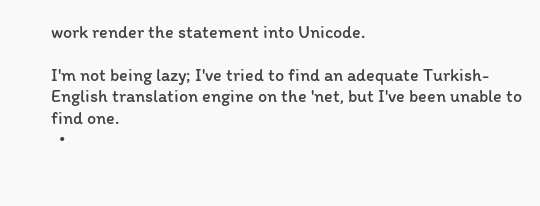work render the statement into Unicode.

I'm not being lazy; I've tried to find an adequate Turkish-English translation engine on the 'net, but I've been unable to find one.
  •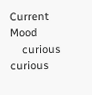Current Mood
    curious curious